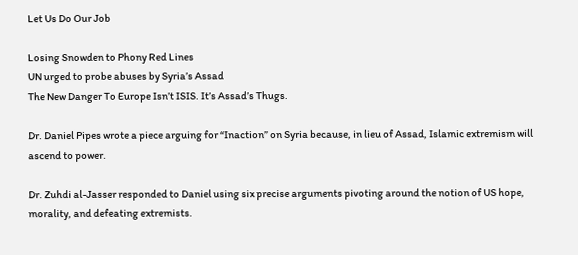Let Us Do Our Job

Losing Snowden to Phony Red Lines
UN urged to probe abuses by Syria’s Assad
The New Danger To Europe Isn’t ISIS. It’s Assad’s Thugs.

Dr. Daniel Pipes wrote a piece arguing for “Inaction” on Syria because, in lieu of Assad, Islamic extremism will ascend to power.

Dr. Zuhdi al-Jasser responded to Daniel using six precise arguments pivoting around the notion of US hope, morality, and defeating extremists.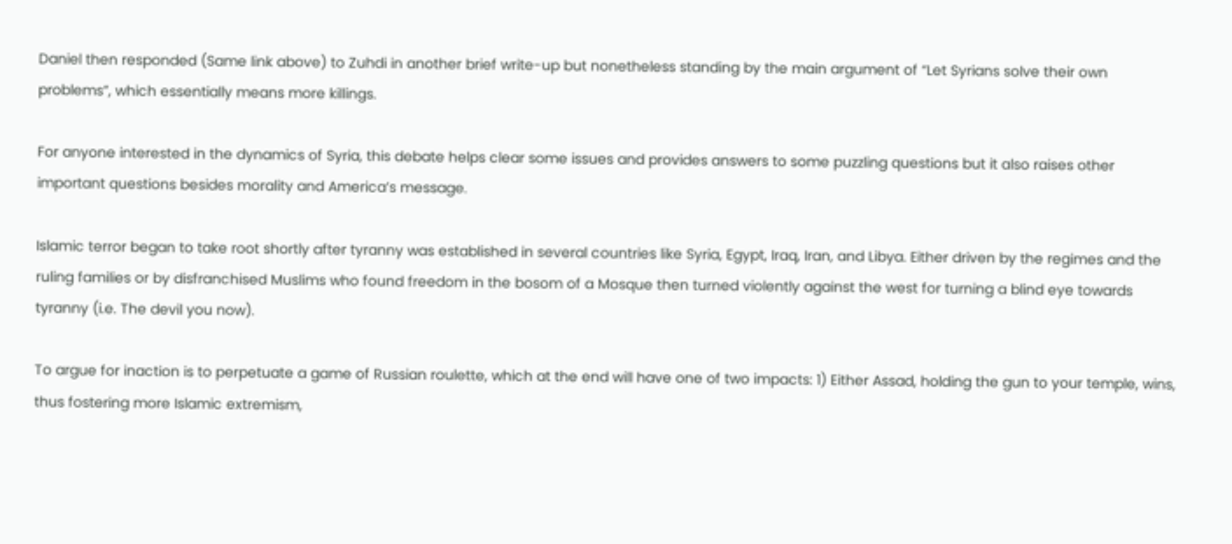Daniel then responded (Same link above) to Zuhdi in another brief write-up but nonetheless standing by the main argument of “Let Syrians solve their own problems”, which essentially means more killings.

For anyone interested in the dynamics of Syria, this debate helps clear some issues and provides answers to some puzzling questions but it also raises other important questions besides morality and America’s message.

Islamic terror began to take root shortly after tyranny was established in several countries like Syria, Egypt, Iraq, Iran, and Libya. Either driven by the regimes and the ruling families or by disfranchised Muslims who found freedom in the bosom of a Mosque then turned violently against the west for turning a blind eye towards tyranny (i.e. The devil you now).

To argue for inaction is to perpetuate a game of Russian roulette, which at the end will have one of two impacts: 1) Either Assad, holding the gun to your temple, wins, thus fostering more Islamic extremism,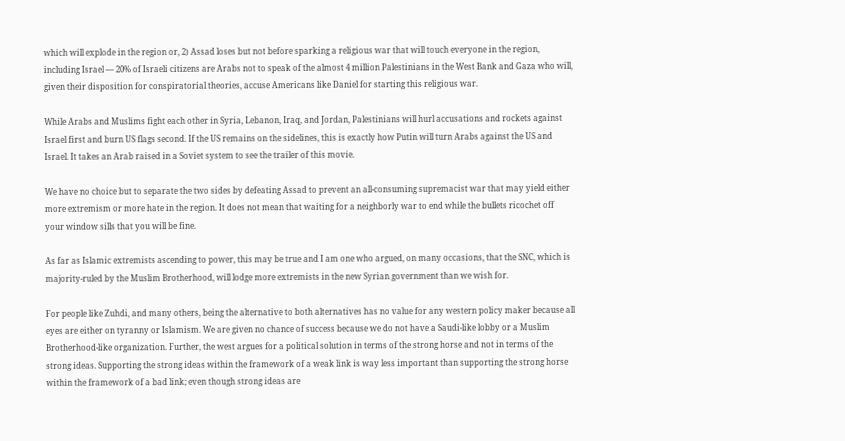which will explode in the region or, 2) Assad loses but not before sparking a religious war that will touch everyone in the region, including Israel — 20% of Israeli citizens are Arabs not to speak of the almost 4 million Palestinians in the West Bank and Gaza who will, given their disposition for conspiratorial theories, accuse Americans like Daniel for starting this religious war.

While Arabs and Muslims fight each other in Syria, Lebanon, Iraq, and Jordan, Palestinians will hurl accusations and rockets against Israel first and burn US flags second. If the US remains on the sidelines, this is exactly how Putin will turn Arabs against the US and Israel. It takes an Arab raised in a Soviet system to see the trailer of this movie.

We have no choice but to separate the two sides by defeating Assad to prevent an all-consuming supremacist war that may yield either more extremism or more hate in the region. It does not mean that waiting for a neighborly war to end while the bullets ricochet off your window sills that you will be fine.

As far as Islamic extremists ascending to power, this may be true and I am one who argued, on many occasions, that the SNC, which is majority-ruled by the Muslim Brotherhood, will lodge more extremists in the new Syrian government than we wish for.

For people like Zuhdi, and many others, being the alternative to both alternatives has no value for any western policy maker because all eyes are either on tyranny or Islamism. We are given no chance of success because we do not have a Saudi-like lobby or a Muslim Brotherhood-like organization. Further, the west argues for a political solution in terms of the strong horse and not in terms of the strong ideas. Supporting the strong ideas within the framework of a weak link is way less important than supporting the strong horse within the framework of a bad link; even though strong ideas are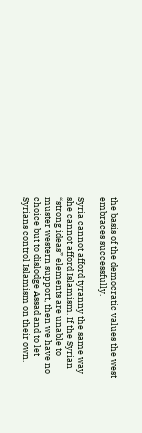the basis of the democratic values the west embraces successfully.

Syria cannot afford tyranny the same way she cannot afford Islamism. If the Syrian “strong ideas” elements are unable to muster western support, then we have no choice but to dislodge Assad and to let Syrians control Islamism on their own.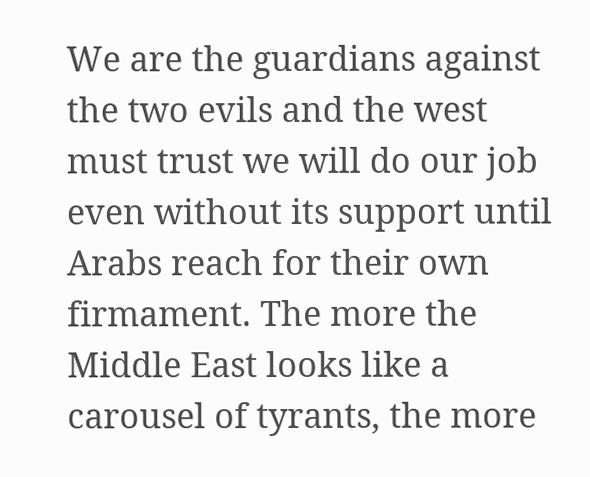We are the guardians against the two evils and the west must trust we will do our job even without its support until Arabs reach for their own firmament. The more the Middle East looks like a carousel of tyrants, the more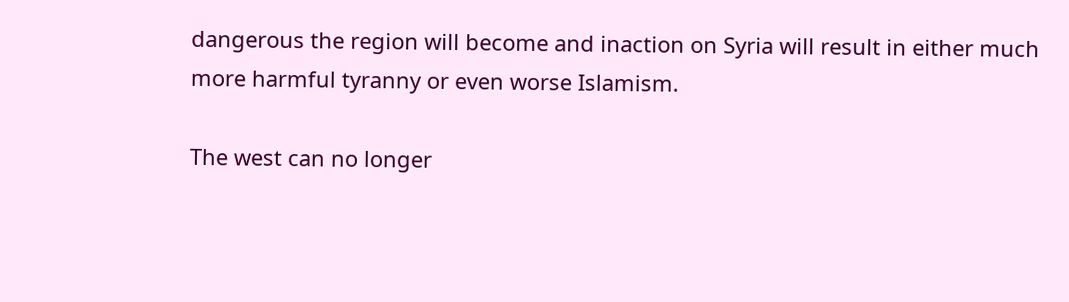dangerous the region will become and inaction on Syria will result in either much more harmful tyranny or even worse Islamism.

The west can no longer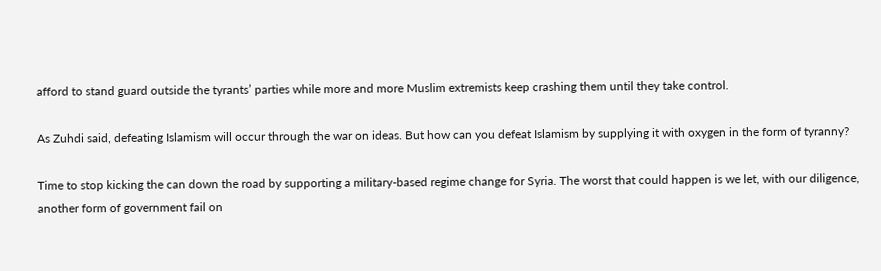afford to stand guard outside the tyrants’ parties while more and more Muslim extremists keep crashing them until they take control.

As Zuhdi said, defeating Islamism will occur through the war on ideas. But how can you defeat Islamism by supplying it with oxygen in the form of tyranny?

Time to stop kicking the can down the road by supporting a military-based regime change for Syria. The worst that could happen is we let, with our diligence, another form of government fail on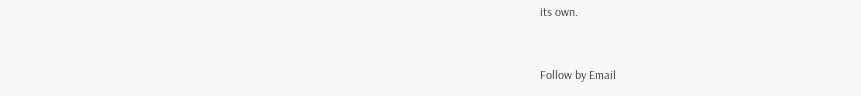its own.


Follow by Email